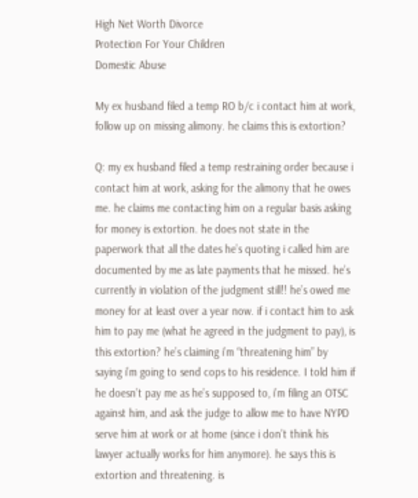High Net Worth Divorce
Protection For Your Children
Domestic Abuse

My ex husband filed a temp RO b/c i contact him at work, follow up on missing alimony. he claims this is extortion?

Q: my ex husband filed a temp restraining order because i contact him at work, asking for the alimony that he owes me. he claims me contacting him on a regular basis asking for money is extortion. he does not state in the paperwork that all the dates he’s quoting i called him are documented by me as late payments that he missed. he’s currently in violation of the judgment still!! he’s owed me money for at least over a year now. if i contact him to ask him to pay me (what he agreed in the judgment to pay), is this extortion? he’s claiming i’m “threatening him” by saying i’m going to send cops to his residence. I told him if he doesn’t pay me as he’s supposed to, i’m filing an OTSC against him, and ask the judge to allow me to have NYPD serve him at work or at home (since i don’t think his lawyer actually works for him anymore). he says this is extortion and threatening. is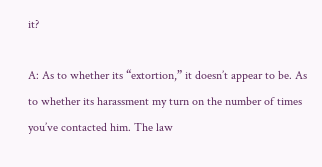it?

A: As to whether its “extortion,” it doesn’t appear to be. As to whether its harassment my turn on the number of times you’ve contacted him. The law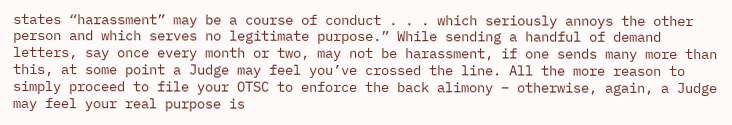states “harassment” may be a course of conduct . . . which seriously annoys the other person and which serves no legitimate purpose.” While sending a handful of demand letters, say once every month or two, may not be harassment, if one sends many more than this, at some point a Judge may feel you’ve crossed the line. All the more reason to simply proceed to file your OTSC to enforce the back alimony – otherwise, again, a Judge may feel your real purpose is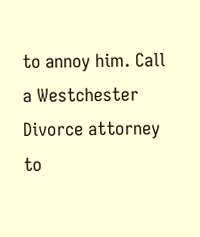to annoy him. Call a Westchester Divorce attorney to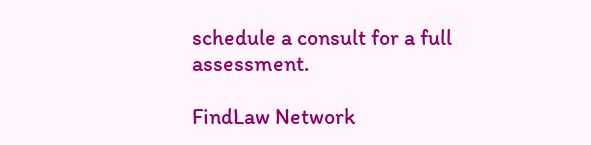schedule a consult for a full assessment.

FindLaw Network